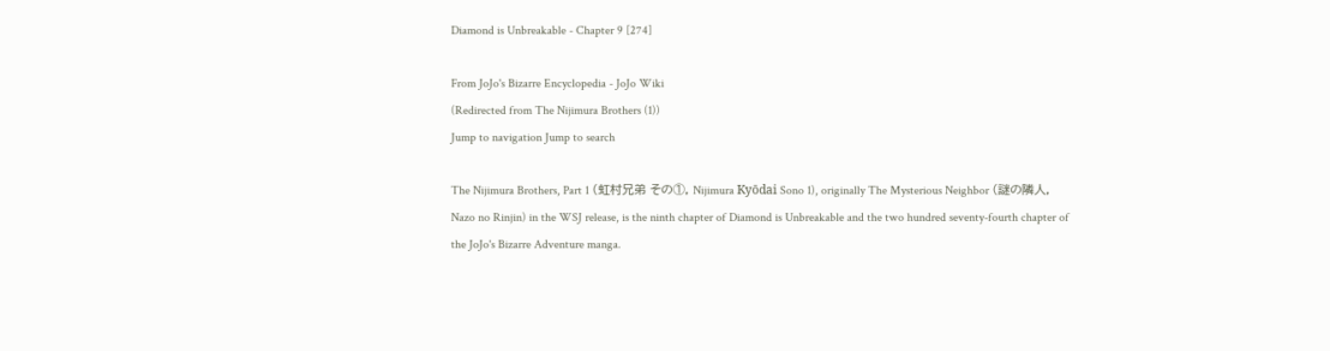Diamond is Unbreakable - Chapter 9 [274]

From JoJo's Bizarre Encyclopedia - JoJo Wiki
(Redirected from The Nijimura Brothers (1))
Jump to navigation Jump to search

The Nijimura Brothers, Part 1 (虹村兄弟 その①, Nijimura Kyōdai Sono 1), originally The Mysterious Neighbor (謎の隣人, Nazo no Rinjin) in the WSJ release, is the ninth chapter of Diamond is Unbreakable and the two hundred seventy-fourth chapter of the JoJo's Bizarre Adventure manga.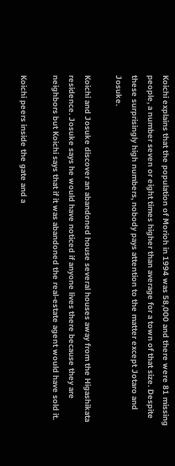Koichi explains that the population of Morioh in 1994 was 58,000 and there were 81 missing people, a number seven or eight times higher than average for a town of that size. Despite these surprisingly high numbers, nobody pays attention to the matter except Jotaro and Josuke.

Koichi and Josuke discover an abandoned house several houses away from the Higashikata residence. Josuke says he would have noticed if anyone lives there because they are neighbors but Koichi says that if it was abandoned the real-estate agent would have sold it.

Koichi peers inside the gate and a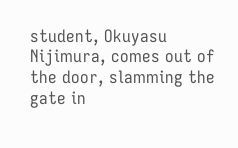student, Okuyasu Nijimura, comes out of the door, slamming the gate in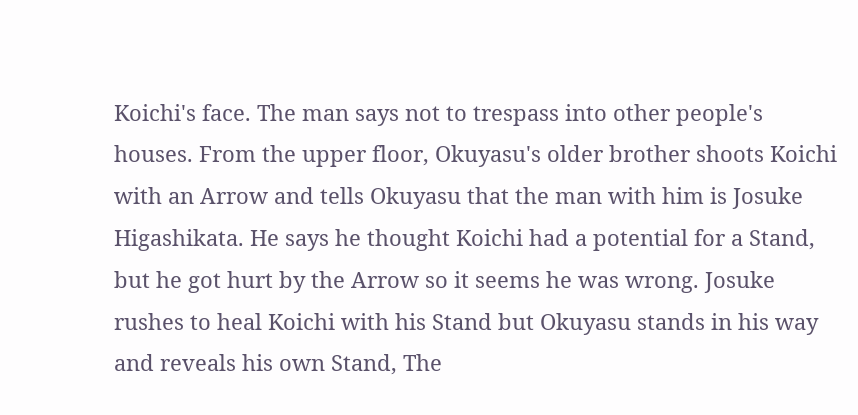Koichi's face. The man says not to trespass into other people's houses. From the upper floor, Okuyasu's older brother shoots Koichi with an Arrow and tells Okuyasu that the man with him is Josuke Higashikata. He says he thought Koichi had a potential for a Stand, but he got hurt by the Arrow so it seems he was wrong. Josuke rushes to heal Koichi with his Stand but Okuyasu stands in his way and reveals his own Stand, The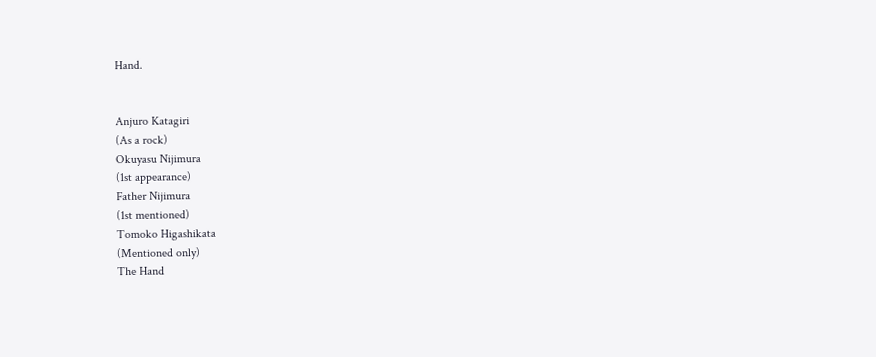Hand.


Anjuro Katagiri
(As a rock)
Okuyasu Nijimura
(1st appearance)
Father Nijimura
(1st mentioned)
Tomoko Higashikata
(Mentioned only)
The Hand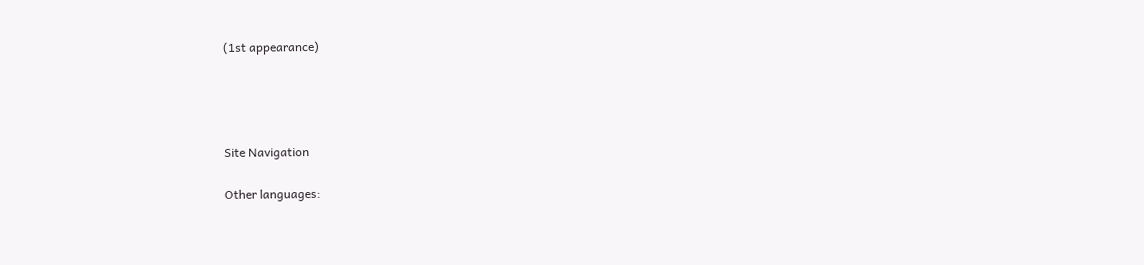(1st appearance)




Site Navigation

Other languages: